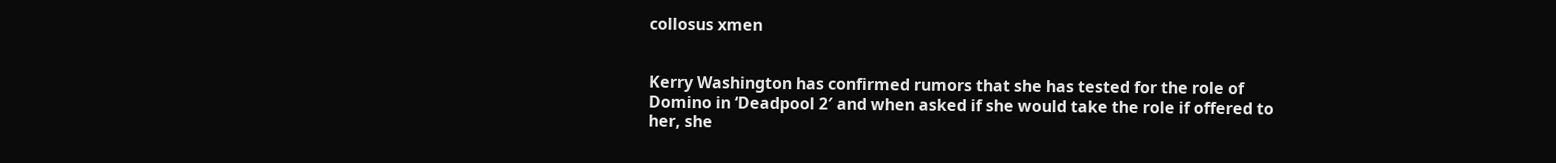collosus xmen


Kerry Washington has confirmed rumors that she has tested for the role of Domino in ‘Deadpool 2′ and when asked if she would take the role if offered to her, she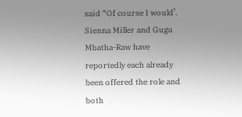said “Of course I would’. Sienna Miller and Gugu Mbatha-Raw have reportedly each already been offered the role and both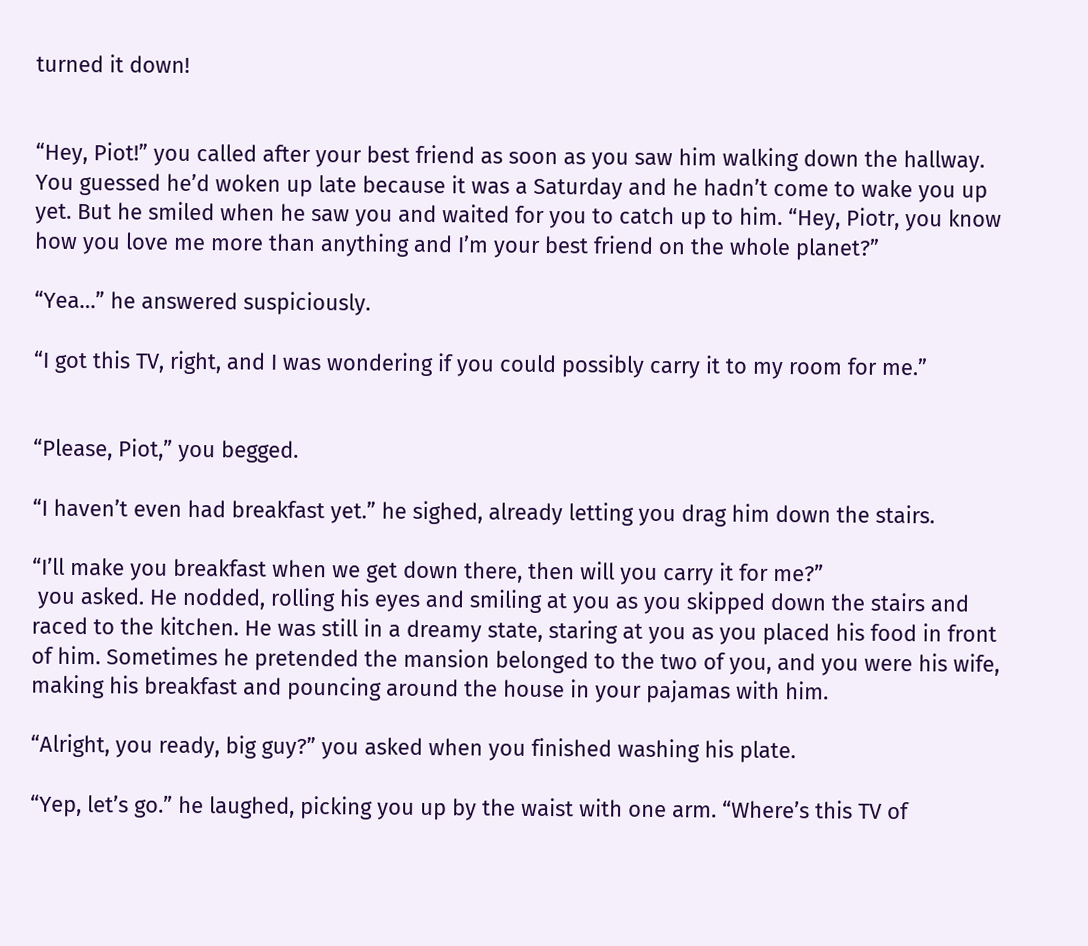turned it down!


“Hey, Piot!” you called after your best friend as soon as you saw him walking down the hallway. You guessed he’d woken up late because it was a Saturday and he hadn’t come to wake you up yet. But he smiled when he saw you and waited for you to catch up to him. “Hey, Piotr, you know how you love me more than anything and I’m your best friend on the whole planet?”

“Yea…” he answered suspiciously.

“I got this TV, right, and I was wondering if you could possibly carry it to my room for me.”


“Please, Piot,” you begged.

“I haven’t even had breakfast yet.” he sighed, already letting you drag him down the stairs.

“I’ll make you breakfast when we get down there, then will you carry it for me?”
 you asked. He nodded, rolling his eyes and smiling at you as you skipped down the stairs and raced to the kitchen. He was still in a dreamy state, staring at you as you placed his food in front of him. Sometimes he pretended the mansion belonged to the two of you, and you were his wife, making his breakfast and pouncing around the house in your pajamas with him.

“Alright, you ready, big guy?” you asked when you finished washing his plate.

“Yep, let’s go.” he laughed, picking you up by the waist with one arm. “Where’s this TV of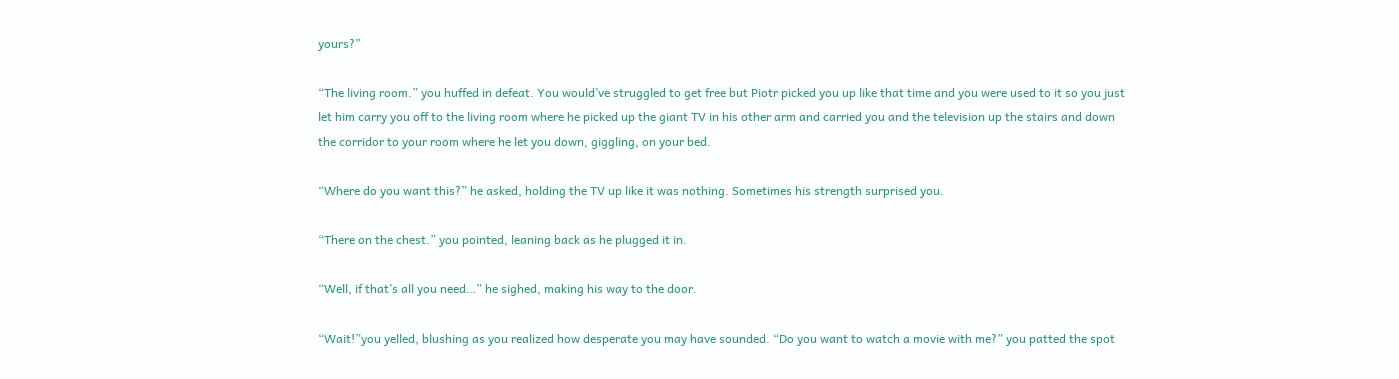yours?”

“The living room.” you huffed in defeat. You would’ve struggled to get free but Piotr picked you up like that time and you were used to it so you just let him carry you off to the living room where he picked up the giant TV in his other arm and carried you and the television up the stairs and down the corridor to your room where he let you down, giggling, on your bed.

“Where do you want this?” he asked, holding the TV up like it was nothing. Sometimes his strength surprised you.

“There on the chest.” you pointed, leaning back as he plugged it in.

“Well, if that’s all you need…” he sighed, making his way to the door.

“Wait!”you yelled, blushing as you realized how desperate you may have sounded. “Do you want to watch a movie with me?” you patted the spot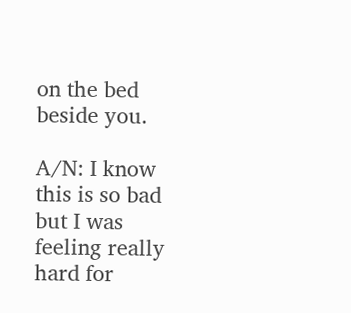on the bed beside you.

A/N: I know this is so bad but I was feeling really hard for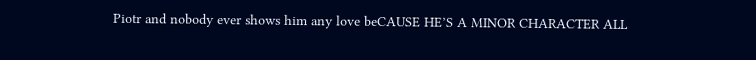Piotr and nobody ever shows him any love beCAUSE HE’S A MINOR CHARACTER ALL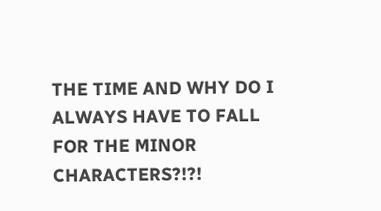THE TIME AND WHY DO I ALWAYS HAVE TO FALL FOR THE MINOR CHARACTERS?!?!